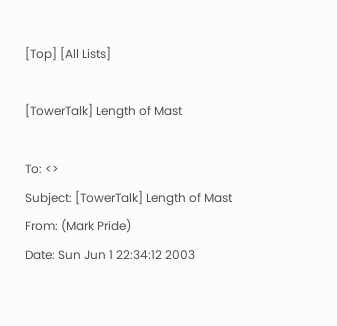[Top] [All Lists]

[TowerTalk] Length of Mast

To: <>
Subject: [TowerTalk] Length of Mast
From: (Mark Pride)
Date: Sun Jun 1 22:34:12 2003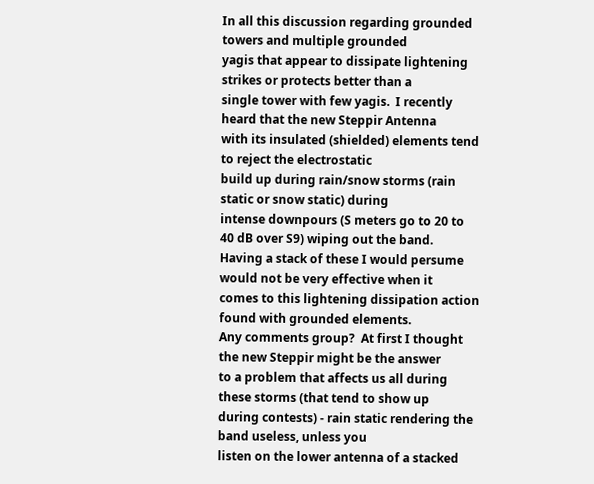In all this discussion regarding grounded towers and multiple grounded
yagis that appear to dissipate lightening strikes or protects better than a
single tower with few yagis.  I recently heard that the new Steppir Antenna
with its insulated (shielded) elements tend to reject the electrostatic
build up during rain/snow storms (rain static or snow static) during
intense downpours (S meters go to 20 to 40 dB over S9) wiping out the band.
Having a stack of these I would persume would not be very effective when it
comes to this lightening dissipation action found with grounded elements.
Any comments group?  At first I thought the new Steppir might be the answer
to a problem that affects us all during these storms (that tend to show up
during contests) - rain static rendering the band useless, unless you
listen on the lower antenna of a stacked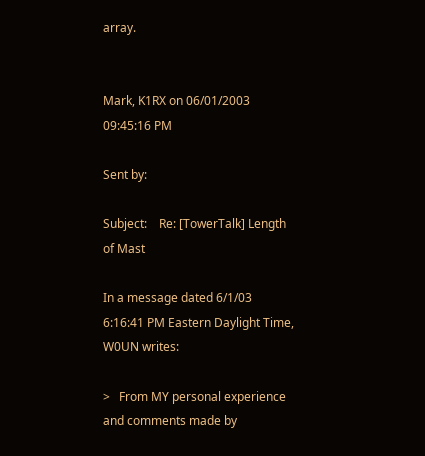array.


Mark, K1RX on 06/01/2003 09:45:16 PM

Sent by:

Subject:    Re: [TowerTalk] Length of Mast

In a message dated 6/1/03 6:16:41 PM Eastern Daylight Time,
W0UN writes:

>   From MY personal experience and comments made by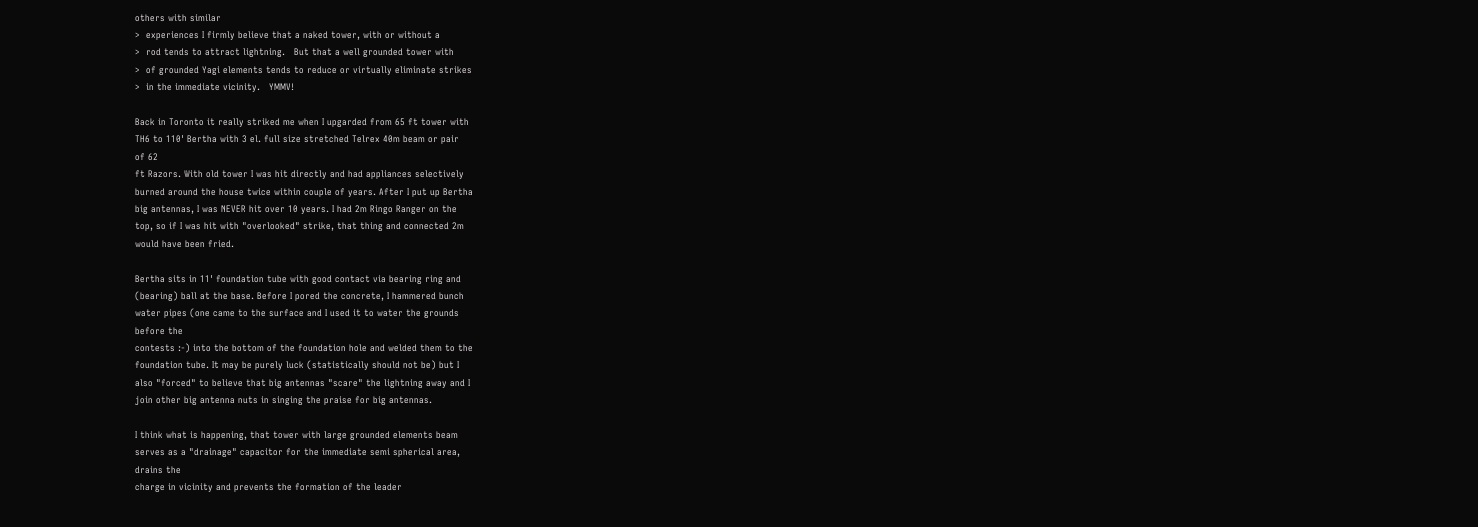others with similar
>  experiences I firmly believe that a naked tower, with or without a
>  rod tends to attract lightning.   But that a well grounded tower with
>  of grounded Yagi elements tends to reduce or virtually eliminate strikes
>  in the immediate vicinity.   YMMV!

Back in Toronto it really striked me when I upgarded from 65 ft tower with
TH6 to 110' Bertha with 3 el. full size stretched Telrex 40m beam or pair
of 62
ft Razors. With old tower I was hit directly and had appliances selectively
burned around the house twice within couple of years. After I put up Bertha
big antennas, I was NEVER hit over 10 years. I had 2m Ringo Ranger on the
top, so if I was hit with "overlooked" strike, that thing and connected 2m
would have been fried.

Bertha sits in 11' foundation tube with good contact via bearing ring and
(bearing) ball at the base. Before I pored the concrete, I hammered bunch
water pipes (one came to the surface and I used it to water the grounds
before the
contests :-) into the bottom of the foundation hole and welded them to the
foundation tube. It may be purely luck (statistically should not be) but I
also "forced" to believe that big antennas "scare" the lightning away and I
join other big antenna nuts in singing the praise for big antennas.

I think what is happening, that tower with large grounded elements beam
serves as a "drainage" capacitor for the immediate semi spherical area,
drains the
charge in vicinity and prevents the formation of the leader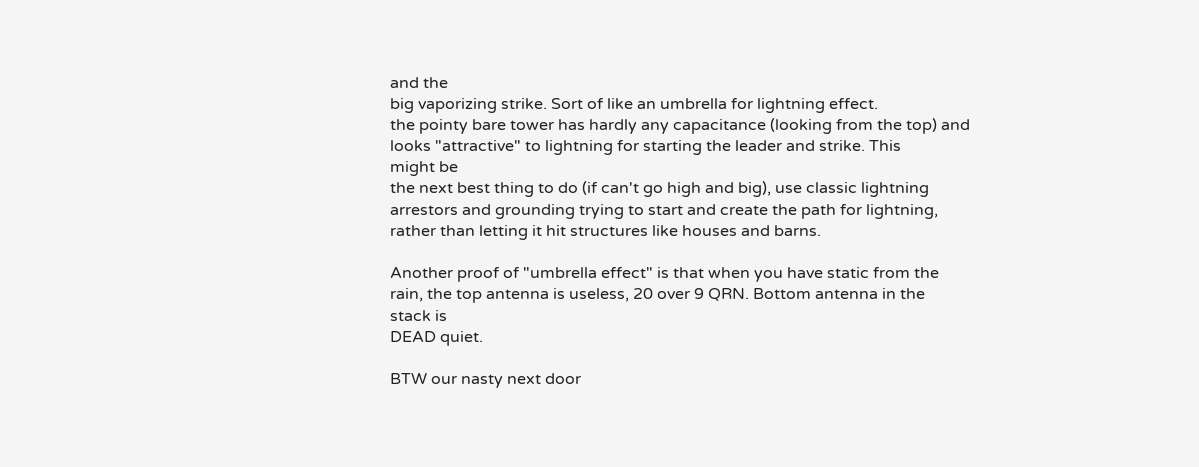and the
big vaporizing strike. Sort of like an umbrella for lightning effect.
the pointy bare tower has hardly any capacitance (looking from the top) and
looks "attractive" to lightning for starting the leader and strike. This
might be
the next best thing to do (if can't go high and big), use classic lightning
arrestors and grounding trying to start and create the path for lightning,
rather than letting it hit structures like houses and barns.

Another proof of "umbrella effect" is that when you have static from the
rain, the top antenna is useless, 20 over 9 QRN. Bottom antenna in the
stack is
DEAD quiet.

BTW our nasty next door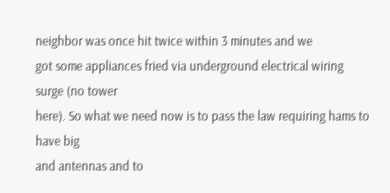neighbor was once hit twice within 3 minutes and we
got some appliances fried via underground electrical wiring surge (no tower
here). So what we need now is to pass the law requiring hams to have big
and antennas and to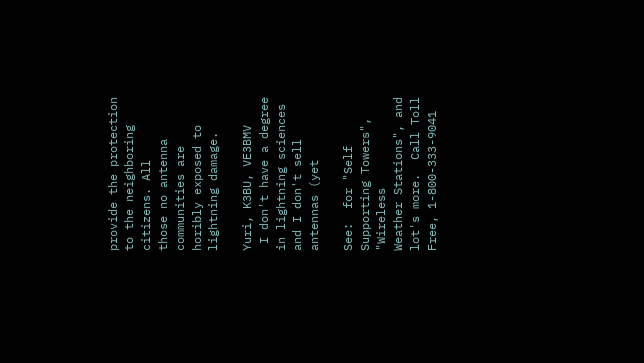provide the protection to the neighboring citizens. All
those no antenna communities are horibly exposed to lightning damage.

Yuri, K3BU, VE3BMV
 I don't have a degree in lightning sciences and I don't sell antennas (yet

See:  for "Self Supporting Towers", "Wireless
Weather Stations", and lot's more.  Call Toll Free, 1-800-333-9041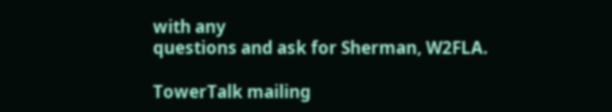with any
questions and ask for Sherman, W2FLA.

TowerTalk mailing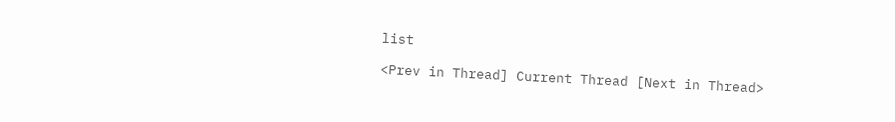list

<Prev in Thread] Current Thread [Next in Thread>